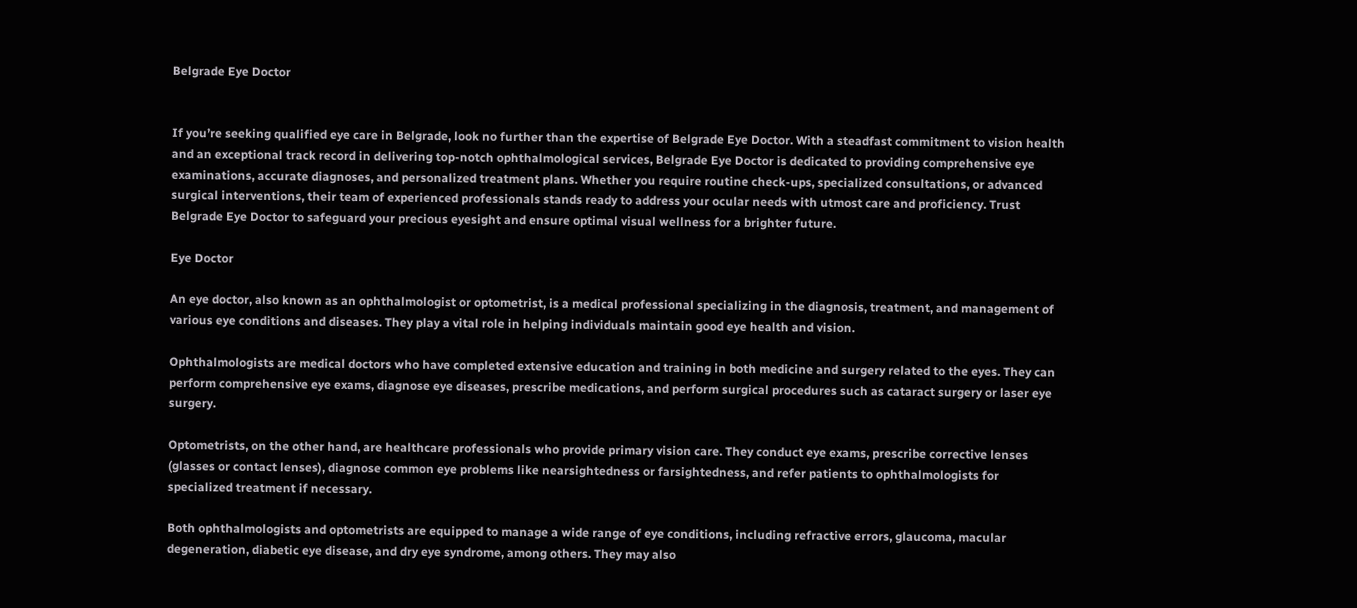Belgrade Eye Doctor


If you’re seeking qualified eye care in Belgrade, look no further than the expertise of Belgrade Eye Doctor. With a steadfast commitment to vision health and an exceptional track record in delivering top-notch ophthalmological services, Belgrade Eye Doctor is dedicated to providing comprehensive eye examinations, accurate diagnoses, and personalized treatment plans. Whether you require routine check-ups, specialized consultations, or advanced surgical interventions, their team of experienced professionals stands ready to address your ocular needs with utmost care and proficiency. Trust Belgrade Eye Doctor to safeguard your precious eyesight and ensure optimal visual wellness for a brighter future.

Eye Doctor

An eye doctor, also known as an ophthalmologist or optometrist, is a medical professional specializing in the diagnosis, treatment, and management of various eye conditions and diseases. They play a vital role in helping individuals maintain good eye health and vision.

Ophthalmologists are medical doctors who have completed extensive education and training in both medicine and surgery related to the eyes. They can perform comprehensive eye exams, diagnose eye diseases, prescribe medications, and perform surgical procedures such as cataract surgery or laser eye surgery.

Optometrists, on the other hand, are healthcare professionals who provide primary vision care. They conduct eye exams, prescribe corrective lenses (glasses or contact lenses), diagnose common eye problems like nearsightedness or farsightedness, and refer patients to ophthalmologists for specialized treatment if necessary.

Both ophthalmologists and optometrists are equipped to manage a wide range of eye conditions, including refractive errors, glaucoma, macular degeneration, diabetic eye disease, and dry eye syndrome, among others. They may also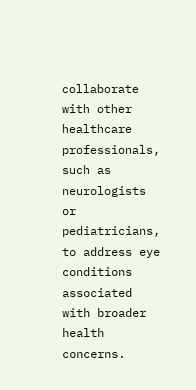collaborate with other healthcare professionals, such as neurologists or pediatricians, to address eye conditions associated with broader health concerns.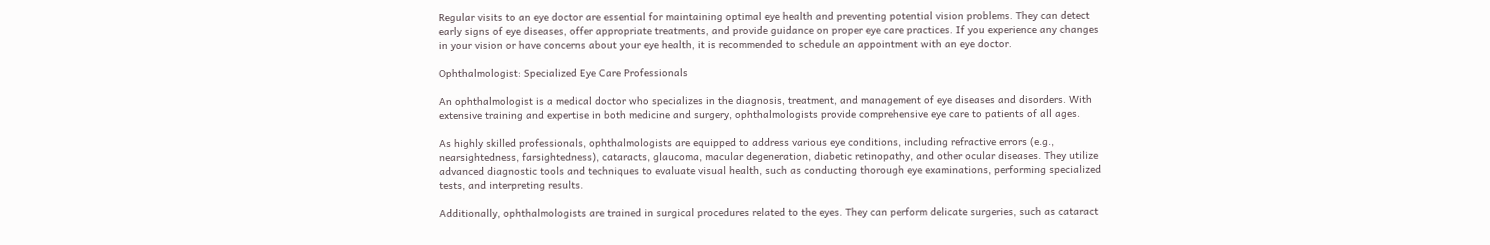Regular visits to an eye doctor are essential for maintaining optimal eye health and preventing potential vision problems. They can detect early signs of eye diseases, offer appropriate treatments, and provide guidance on proper eye care practices. If you experience any changes in your vision or have concerns about your eye health, it is recommended to schedule an appointment with an eye doctor.

Ophthalmologist: Specialized Eye Care Professionals

An ophthalmologist is a medical doctor who specializes in the diagnosis, treatment, and management of eye diseases and disorders. With extensive training and expertise in both medicine and surgery, ophthalmologists provide comprehensive eye care to patients of all ages.

As highly skilled professionals, ophthalmologists are equipped to address various eye conditions, including refractive errors (e.g., nearsightedness, farsightedness), cataracts, glaucoma, macular degeneration, diabetic retinopathy, and other ocular diseases. They utilize advanced diagnostic tools and techniques to evaluate visual health, such as conducting thorough eye examinations, performing specialized tests, and interpreting results.

Additionally, ophthalmologists are trained in surgical procedures related to the eyes. They can perform delicate surgeries, such as cataract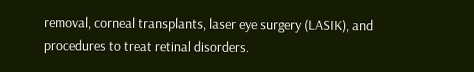removal, corneal transplants, laser eye surgery (LASIK), and procedures to treat retinal disorders.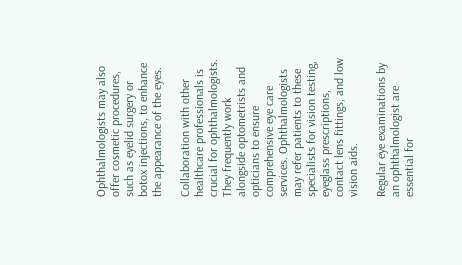Ophthalmologists may also offer cosmetic procedures, such as eyelid surgery or botox injections, to enhance the appearance of the eyes.

Collaboration with other healthcare professionals is crucial for ophthalmologists. They frequently work alongside optometrists and opticians to ensure comprehensive eye care services. Ophthalmologists may refer patients to these specialists for vision testing, eyeglass prescriptions, contact lens fittings, and low vision aids.

Regular eye examinations by an ophthalmologist are essential for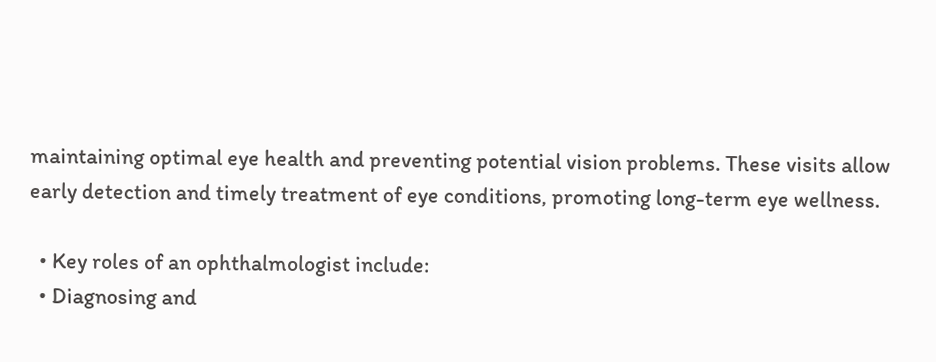maintaining optimal eye health and preventing potential vision problems. These visits allow early detection and timely treatment of eye conditions, promoting long-term eye wellness.

  • Key roles of an ophthalmologist include:
  • Diagnosing and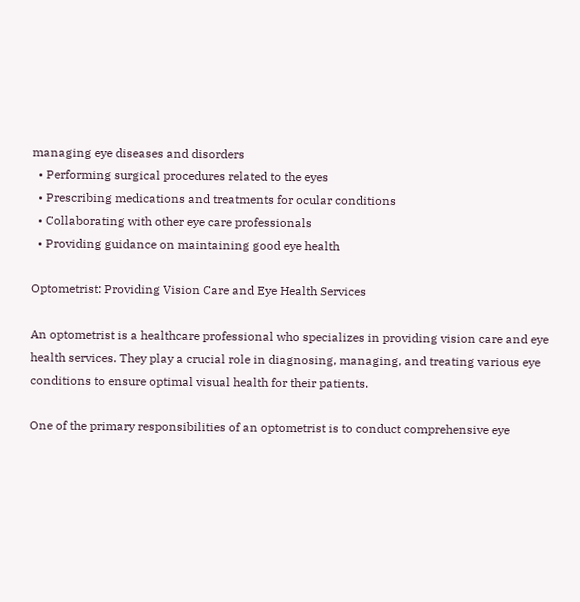managing eye diseases and disorders
  • Performing surgical procedures related to the eyes
  • Prescribing medications and treatments for ocular conditions
  • Collaborating with other eye care professionals
  • Providing guidance on maintaining good eye health

Optometrist: Providing Vision Care and Eye Health Services

An optometrist is a healthcare professional who specializes in providing vision care and eye health services. They play a crucial role in diagnosing, managing, and treating various eye conditions to ensure optimal visual health for their patients.

One of the primary responsibilities of an optometrist is to conduct comprehensive eye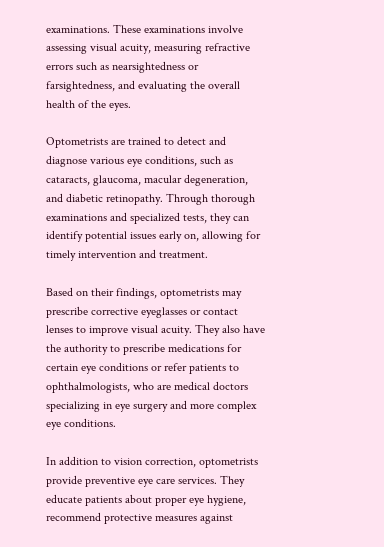examinations. These examinations involve assessing visual acuity, measuring refractive errors such as nearsightedness or farsightedness, and evaluating the overall health of the eyes.

Optometrists are trained to detect and diagnose various eye conditions, such as cataracts, glaucoma, macular degeneration, and diabetic retinopathy. Through thorough examinations and specialized tests, they can identify potential issues early on, allowing for timely intervention and treatment.

Based on their findings, optometrists may prescribe corrective eyeglasses or contact lenses to improve visual acuity. They also have the authority to prescribe medications for certain eye conditions or refer patients to ophthalmologists, who are medical doctors specializing in eye surgery and more complex eye conditions.

In addition to vision correction, optometrists provide preventive eye care services. They educate patients about proper eye hygiene, recommend protective measures against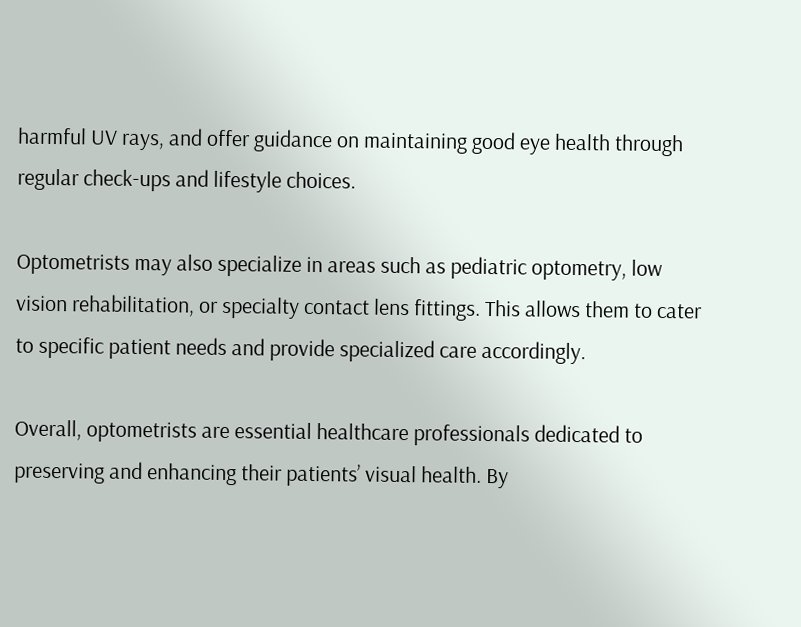harmful UV rays, and offer guidance on maintaining good eye health through regular check-ups and lifestyle choices.

Optometrists may also specialize in areas such as pediatric optometry, low vision rehabilitation, or specialty contact lens fittings. This allows them to cater to specific patient needs and provide specialized care accordingly.

Overall, optometrists are essential healthcare professionals dedicated to preserving and enhancing their patients’ visual health. By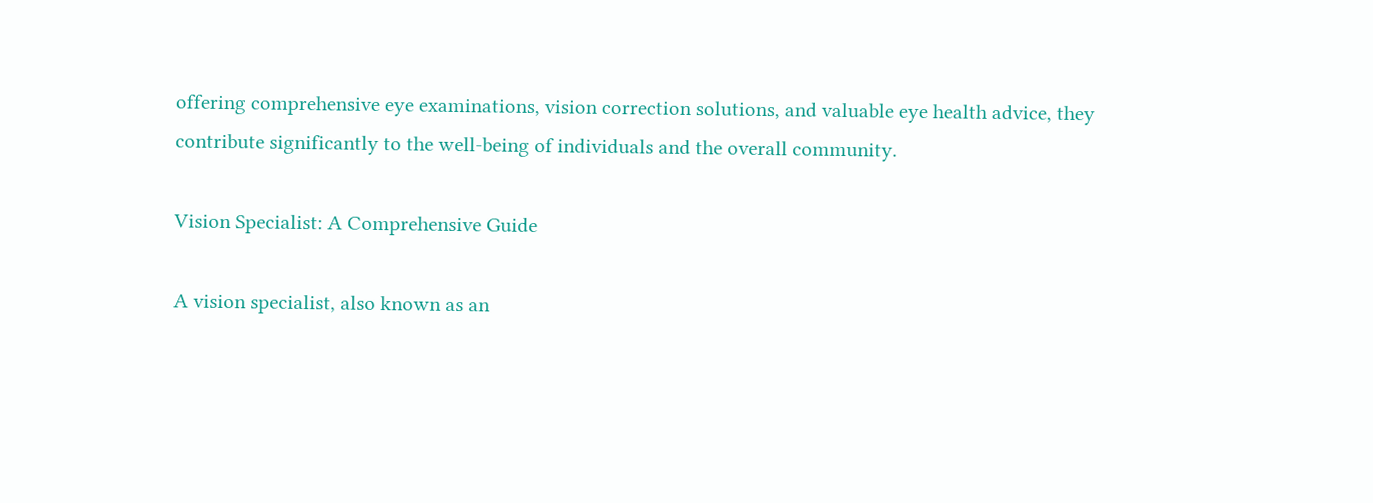offering comprehensive eye examinations, vision correction solutions, and valuable eye health advice, they contribute significantly to the well-being of individuals and the overall community.

Vision Specialist: A Comprehensive Guide

A vision specialist, also known as an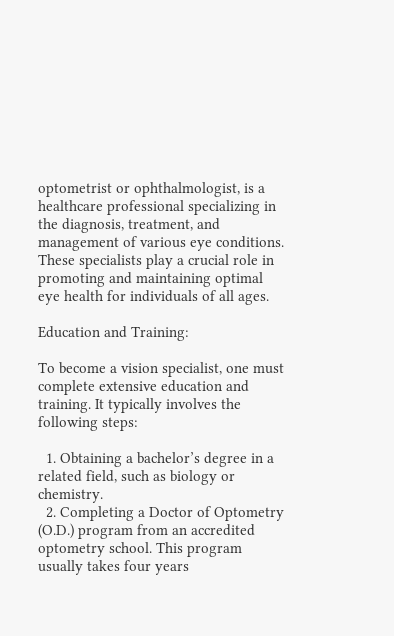optometrist or ophthalmologist, is a healthcare professional specializing in the diagnosis, treatment, and management of various eye conditions. These specialists play a crucial role in promoting and maintaining optimal eye health for individuals of all ages.

Education and Training:

To become a vision specialist, one must complete extensive education and training. It typically involves the following steps:

  1. Obtaining a bachelor’s degree in a related field, such as biology or chemistry.
  2. Completing a Doctor of Optometry (O.D.) program from an accredited optometry school. This program usually takes four years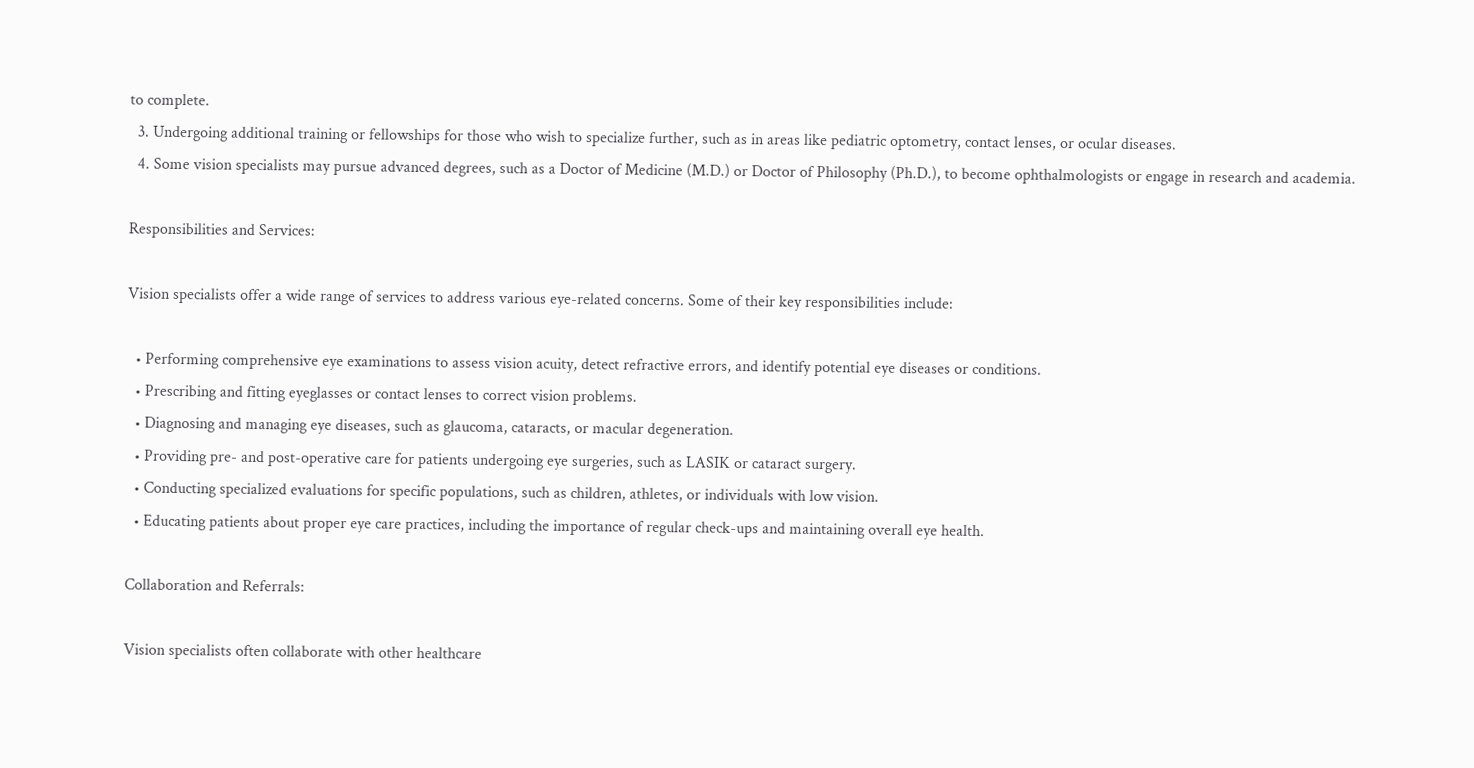to complete.
  3. Undergoing additional training or fellowships for those who wish to specialize further, such as in areas like pediatric optometry, contact lenses, or ocular diseases.
  4. Some vision specialists may pursue advanced degrees, such as a Doctor of Medicine (M.D.) or Doctor of Philosophy (Ph.D.), to become ophthalmologists or engage in research and academia.

Responsibilities and Services:

Vision specialists offer a wide range of services to address various eye-related concerns. Some of their key responsibilities include:

  • Performing comprehensive eye examinations to assess vision acuity, detect refractive errors, and identify potential eye diseases or conditions.
  • Prescribing and fitting eyeglasses or contact lenses to correct vision problems.
  • Diagnosing and managing eye diseases, such as glaucoma, cataracts, or macular degeneration.
  • Providing pre- and post-operative care for patients undergoing eye surgeries, such as LASIK or cataract surgery.
  • Conducting specialized evaluations for specific populations, such as children, athletes, or individuals with low vision.
  • Educating patients about proper eye care practices, including the importance of regular check-ups and maintaining overall eye health.

Collaboration and Referrals:

Vision specialists often collaborate with other healthcare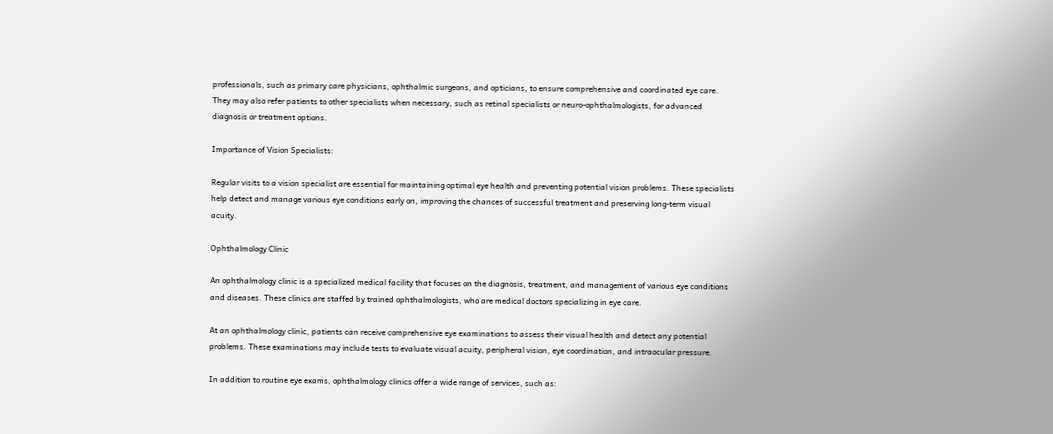professionals, such as primary care physicians, ophthalmic surgeons, and opticians, to ensure comprehensive and coordinated eye care. They may also refer patients to other specialists when necessary, such as retinal specialists or neuro-ophthalmologists, for advanced diagnosis or treatment options.

Importance of Vision Specialists:

Regular visits to a vision specialist are essential for maintaining optimal eye health and preventing potential vision problems. These specialists help detect and manage various eye conditions early on, improving the chances of successful treatment and preserving long-term visual acuity.

Ophthalmology Clinic

An ophthalmology clinic is a specialized medical facility that focuses on the diagnosis, treatment, and management of various eye conditions and diseases. These clinics are staffed by trained ophthalmologists, who are medical doctors specializing in eye care.

At an ophthalmology clinic, patients can receive comprehensive eye examinations to assess their visual health and detect any potential problems. These examinations may include tests to evaluate visual acuity, peripheral vision, eye coordination, and intraocular pressure.

In addition to routine eye exams, ophthalmology clinics offer a wide range of services, such as: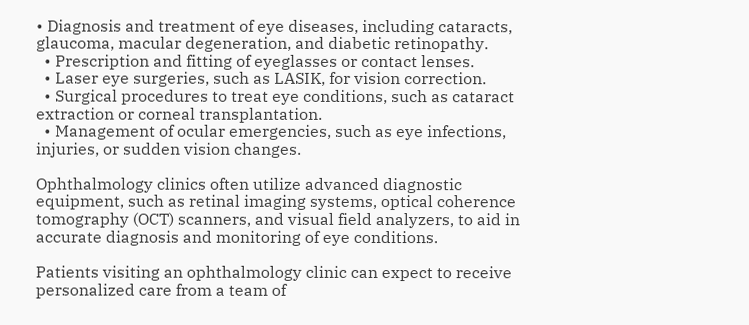• Diagnosis and treatment of eye diseases, including cataracts, glaucoma, macular degeneration, and diabetic retinopathy.
  • Prescription and fitting of eyeglasses or contact lenses.
  • Laser eye surgeries, such as LASIK, for vision correction.
  • Surgical procedures to treat eye conditions, such as cataract extraction or corneal transplantation.
  • Management of ocular emergencies, such as eye infections, injuries, or sudden vision changes.

Ophthalmology clinics often utilize advanced diagnostic equipment, such as retinal imaging systems, optical coherence tomography (OCT) scanners, and visual field analyzers, to aid in accurate diagnosis and monitoring of eye conditions.

Patients visiting an ophthalmology clinic can expect to receive personalized care from a team of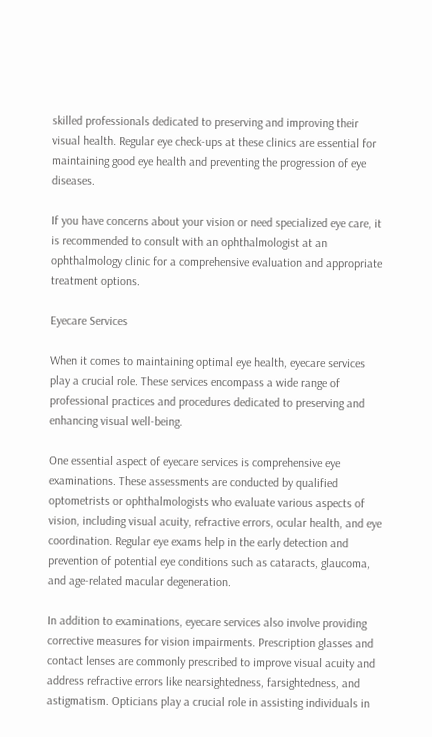skilled professionals dedicated to preserving and improving their visual health. Regular eye check-ups at these clinics are essential for maintaining good eye health and preventing the progression of eye diseases.

If you have concerns about your vision or need specialized eye care, it is recommended to consult with an ophthalmologist at an ophthalmology clinic for a comprehensive evaluation and appropriate treatment options.

Eyecare Services

When it comes to maintaining optimal eye health, eyecare services play a crucial role. These services encompass a wide range of professional practices and procedures dedicated to preserving and enhancing visual well-being.

One essential aspect of eyecare services is comprehensive eye examinations. These assessments are conducted by qualified optometrists or ophthalmologists who evaluate various aspects of vision, including visual acuity, refractive errors, ocular health, and eye coordination. Regular eye exams help in the early detection and prevention of potential eye conditions such as cataracts, glaucoma, and age-related macular degeneration.

In addition to examinations, eyecare services also involve providing corrective measures for vision impairments. Prescription glasses and contact lenses are commonly prescribed to improve visual acuity and address refractive errors like nearsightedness, farsightedness, and astigmatism. Opticians play a crucial role in assisting individuals in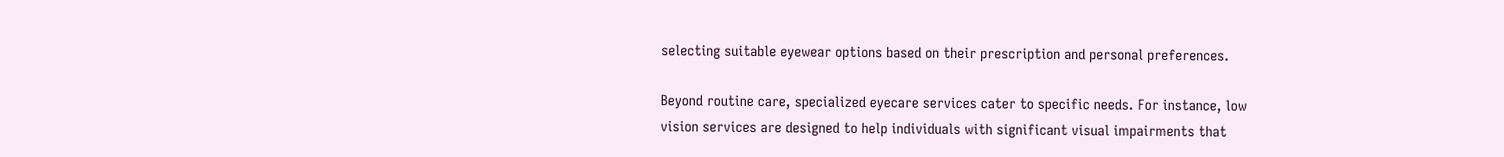selecting suitable eyewear options based on their prescription and personal preferences.

Beyond routine care, specialized eyecare services cater to specific needs. For instance, low vision services are designed to help individuals with significant visual impairments that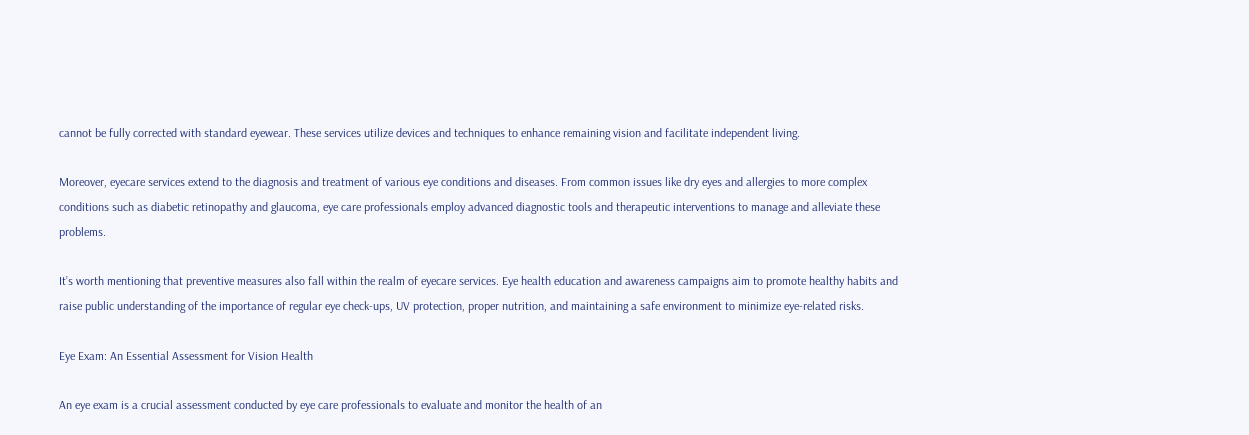cannot be fully corrected with standard eyewear. These services utilize devices and techniques to enhance remaining vision and facilitate independent living.

Moreover, eyecare services extend to the diagnosis and treatment of various eye conditions and diseases. From common issues like dry eyes and allergies to more complex conditions such as diabetic retinopathy and glaucoma, eye care professionals employ advanced diagnostic tools and therapeutic interventions to manage and alleviate these problems.

It’s worth mentioning that preventive measures also fall within the realm of eyecare services. Eye health education and awareness campaigns aim to promote healthy habits and raise public understanding of the importance of regular eye check-ups, UV protection, proper nutrition, and maintaining a safe environment to minimize eye-related risks.

Eye Exam: An Essential Assessment for Vision Health

An eye exam is a crucial assessment conducted by eye care professionals to evaluate and monitor the health of an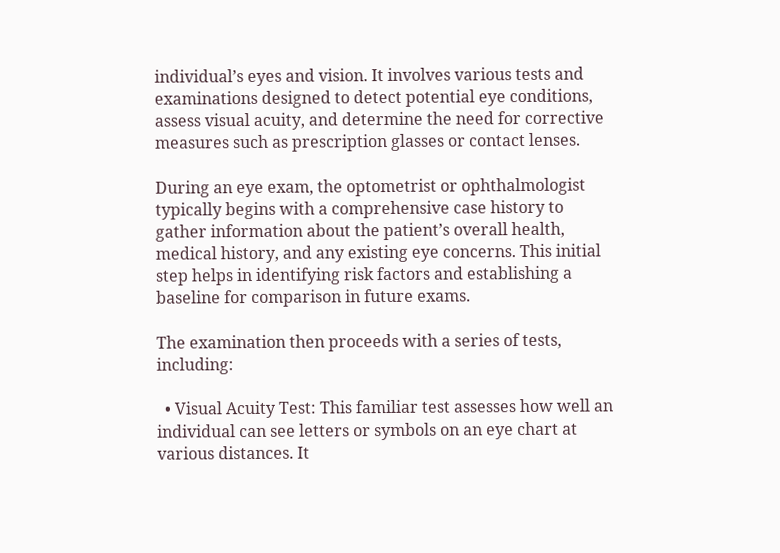individual’s eyes and vision. It involves various tests and examinations designed to detect potential eye conditions, assess visual acuity, and determine the need for corrective measures such as prescription glasses or contact lenses.

During an eye exam, the optometrist or ophthalmologist typically begins with a comprehensive case history to gather information about the patient’s overall health, medical history, and any existing eye concerns. This initial step helps in identifying risk factors and establishing a baseline for comparison in future exams.

The examination then proceeds with a series of tests, including:

  • Visual Acuity Test: This familiar test assesses how well an individual can see letters or symbols on an eye chart at various distances. It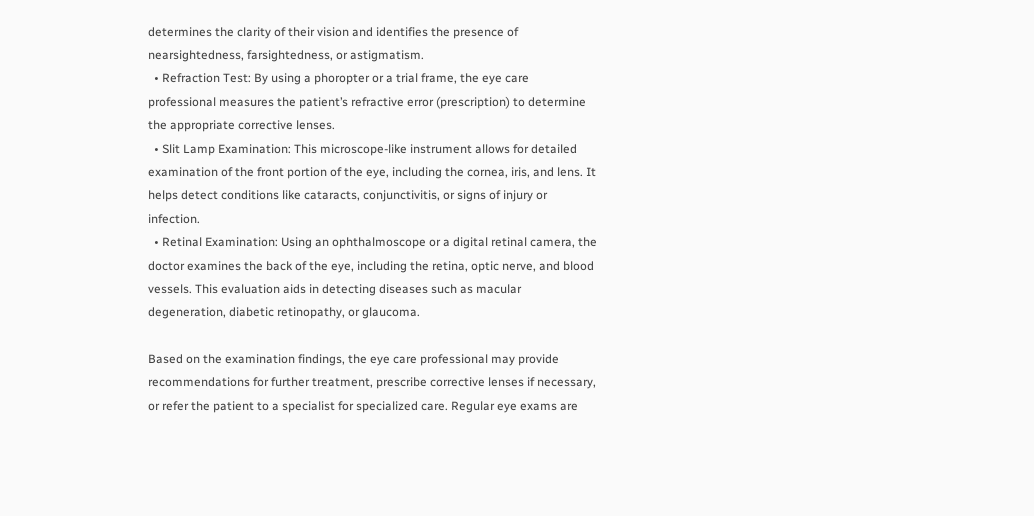determines the clarity of their vision and identifies the presence of nearsightedness, farsightedness, or astigmatism.
  • Refraction Test: By using a phoropter or a trial frame, the eye care professional measures the patient’s refractive error (prescription) to determine the appropriate corrective lenses.
  • Slit Lamp Examination: This microscope-like instrument allows for detailed examination of the front portion of the eye, including the cornea, iris, and lens. It helps detect conditions like cataracts, conjunctivitis, or signs of injury or infection.
  • Retinal Examination: Using an ophthalmoscope or a digital retinal camera, the doctor examines the back of the eye, including the retina, optic nerve, and blood vessels. This evaluation aids in detecting diseases such as macular degeneration, diabetic retinopathy, or glaucoma.

Based on the examination findings, the eye care professional may provide recommendations for further treatment, prescribe corrective lenses if necessary, or refer the patient to a specialist for specialized care. Regular eye exams are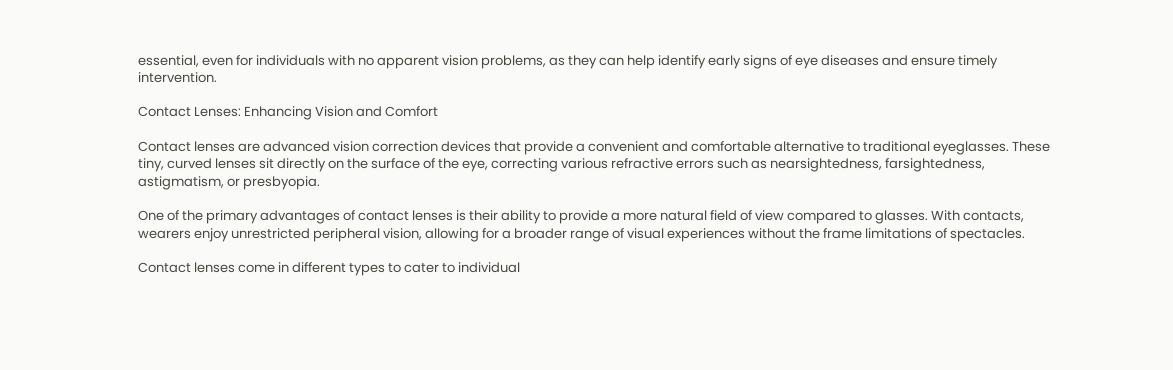essential, even for individuals with no apparent vision problems, as they can help identify early signs of eye diseases and ensure timely intervention.

Contact Lenses: Enhancing Vision and Comfort

Contact lenses are advanced vision correction devices that provide a convenient and comfortable alternative to traditional eyeglasses. These tiny, curved lenses sit directly on the surface of the eye, correcting various refractive errors such as nearsightedness, farsightedness, astigmatism, or presbyopia.

One of the primary advantages of contact lenses is their ability to provide a more natural field of view compared to glasses. With contacts, wearers enjoy unrestricted peripheral vision, allowing for a broader range of visual experiences without the frame limitations of spectacles.

Contact lenses come in different types to cater to individual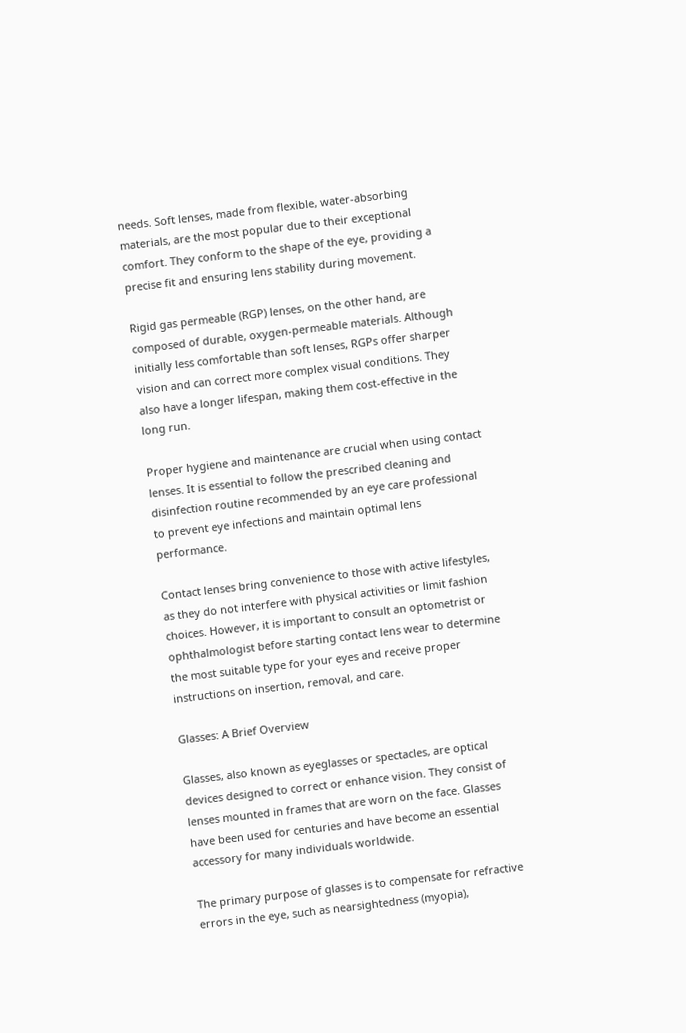needs. Soft lenses, made from flexible, water-absorbing materials, are the most popular due to their exceptional comfort. They conform to the shape of the eye, providing a precise fit and ensuring lens stability during movement.

Rigid gas permeable (RGP) lenses, on the other hand, are composed of durable, oxygen-permeable materials. Although initially less comfortable than soft lenses, RGPs offer sharper vision and can correct more complex visual conditions. They also have a longer lifespan, making them cost-effective in the long run.

Proper hygiene and maintenance are crucial when using contact lenses. It is essential to follow the prescribed cleaning and disinfection routine recommended by an eye care professional to prevent eye infections and maintain optimal lens performance.

Contact lenses bring convenience to those with active lifestyles, as they do not interfere with physical activities or limit fashion choices. However, it is important to consult an optometrist or ophthalmologist before starting contact lens wear to determine the most suitable type for your eyes and receive proper instructions on insertion, removal, and care.

Glasses: A Brief Overview

Glasses, also known as eyeglasses or spectacles, are optical devices designed to correct or enhance vision. They consist of lenses mounted in frames that are worn on the face. Glasses have been used for centuries and have become an essential accessory for many individuals worldwide.

The primary purpose of glasses is to compensate for refractive errors in the eye, such as nearsightedness (myopia),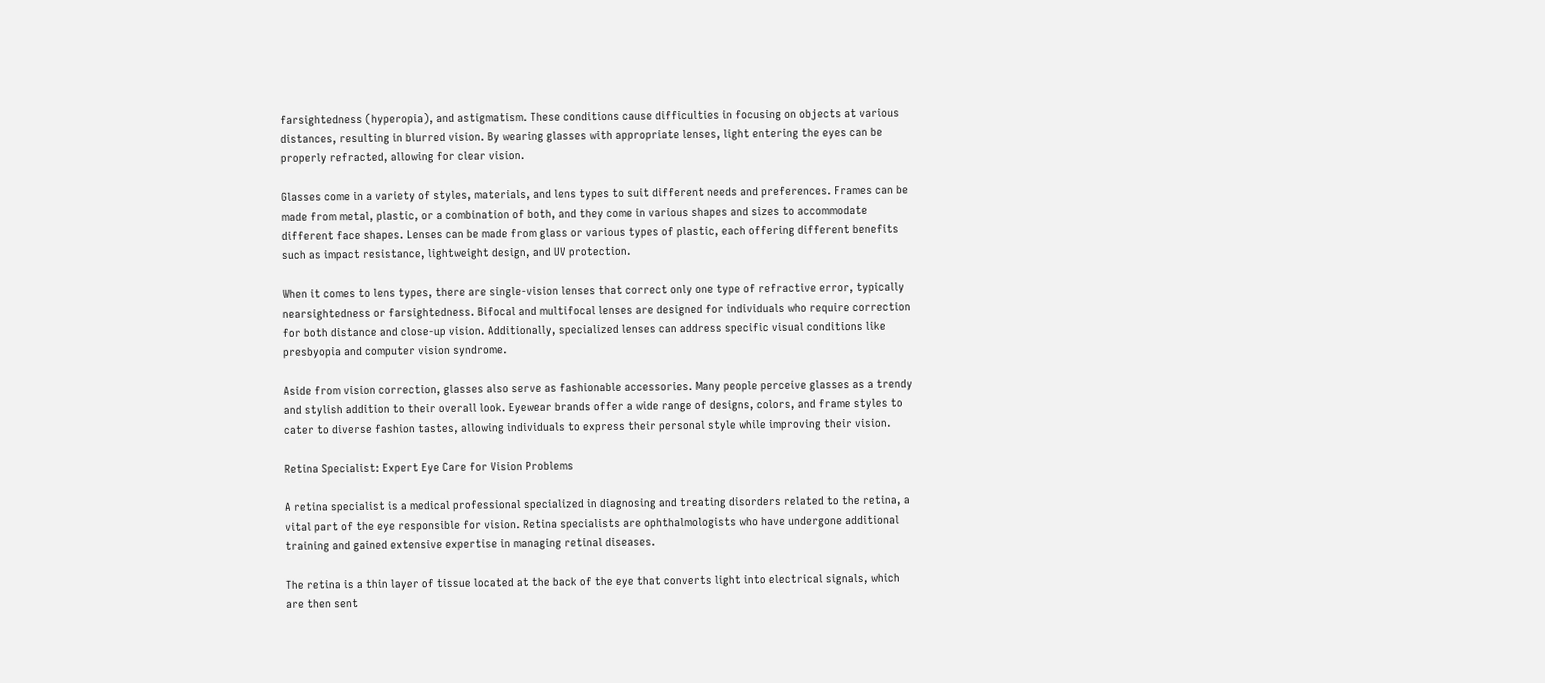farsightedness (hyperopia), and astigmatism. These conditions cause difficulties in focusing on objects at various distances, resulting in blurred vision. By wearing glasses with appropriate lenses, light entering the eyes can be properly refracted, allowing for clear vision.

Glasses come in a variety of styles, materials, and lens types to suit different needs and preferences. Frames can be made from metal, plastic, or a combination of both, and they come in various shapes and sizes to accommodate different face shapes. Lenses can be made from glass or various types of plastic, each offering different benefits such as impact resistance, lightweight design, and UV protection.

When it comes to lens types, there are single-vision lenses that correct only one type of refractive error, typically nearsightedness or farsightedness. Bifocal and multifocal lenses are designed for individuals who require correction for both distance and close-up vision. Additionally, specialized lenses can address specific visual conditions like presbyopia and computer vision syndrome.

Aside from vision correction, glasses also serve as fashionable accessories. Many people perceive glasses as a trendy and stylish addition to their overall look. Eyewear brands offer a wide range of designs, colors, and frame styles to cater to diverse fashion tastes, allowing individuals to express their personal style while improving their vision.

Retina Specialist: Expert Eye Care for Vision Problems

A retina specialist is a medical professional specialized in diagnosing and treating disorders related to the retina, a vital part of the eye responsible for vision. Retina specialists are ophthalmologists who have undergone additional training and gained extensive expertise in managing retinal diseases.

The retina is a thin layer of tissue located at the back of the eye that converts light into electrical signals, which are then sent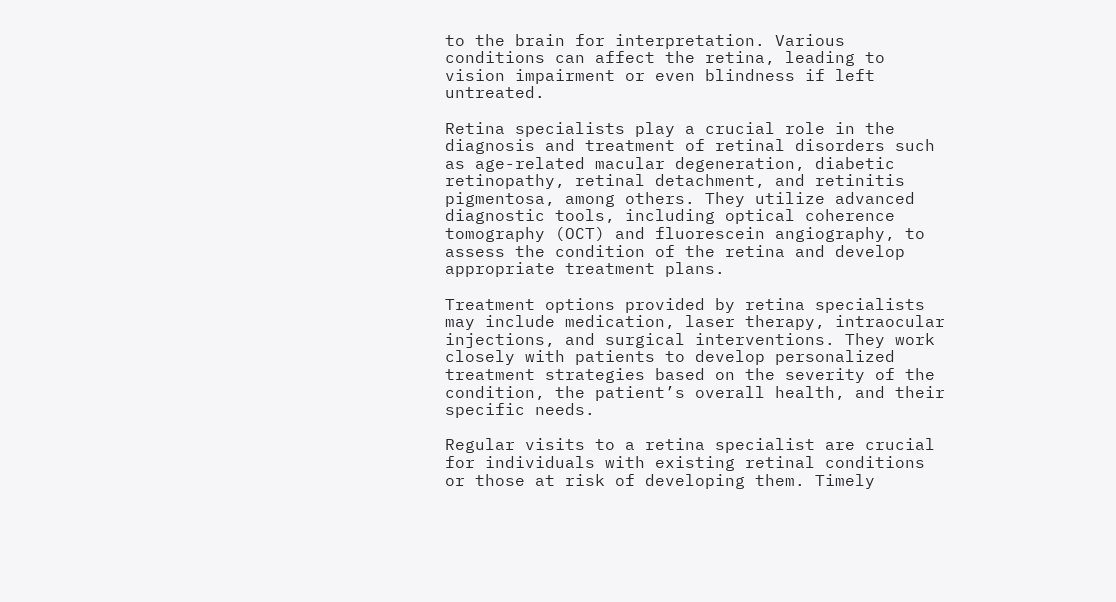to the brain for interpretation. Various conditions can affect the retina, leading to vision impairment or even blindness if left untreated.

Retina specialists play a crucial role in the diagnosis and treatment of retinal disorders such as age-related macular degeneration, diabetic retinopathy, retinal detachment, and retinitis pigmentosa, among others. They utilize advanced diagnostic tools, including optical coherence tomography (OCT) and fluorescein angiography, to assess the condition of the retina and develop appropriate treatment plans.

Treatment options provided by retina specialists may include medication, laser therapy, intraocular injections, and surgical interventions. They work closely with patients to develop personalized treatment strategies based on the severity of the condition, the patient’s overall health, and their specific needs.

Regular visits to a retina specialist are crucial for individuals with existing retinal conditions or those at risk of developing them. Timely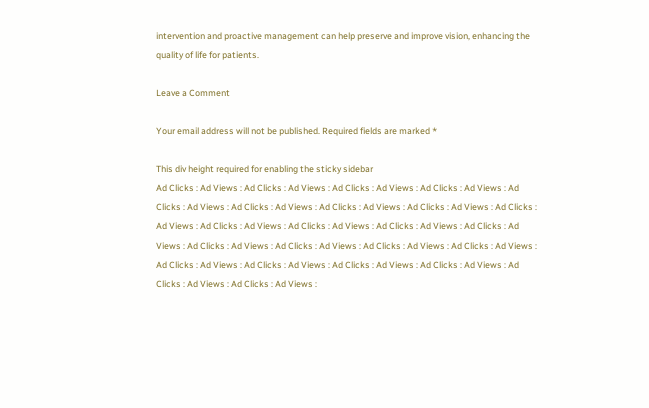intervention and proactive management can help preserve and improve vision, enhancing the quality of life for patients.

Leave a Comment

Your email address will not be published. Required fields are marked *

This div height required for enabling the sticky sidebar
Ad Clicks : Ad Views : Ad Clicks : Ad Views : Ad Clicks : Ad Views : Ad Clicks : Ad Views : Ad Clicks : Ad Views : Ad Clicks : Ad Views : Ad Clicks : Ad Views : Ad Clicks : Ad Views : Ad Clicks : Ad Views : Ad Clicks : Ad Views : Ad Clicks : Ad Views : Ad Clicks : Ad Views : Ad Clicks : Ad Views : Ad Clicks : Ad Views : Ad Clicks : Ad Views : Ad Clicks : Ad Views : Ad Clicks : Ad Views : Ad Clicks : Ad Views : Ad Clicks : Ad Views : Ad Clicks : Ad Views : Ad Clicks : Ad Views : Ad Clicks : Ad Views : Ad Clicks : Ad Views :